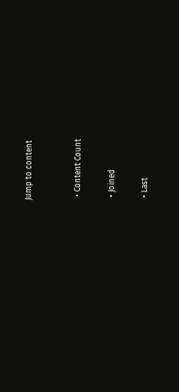Jump to content


  • Content Count

  • Joined

  • Last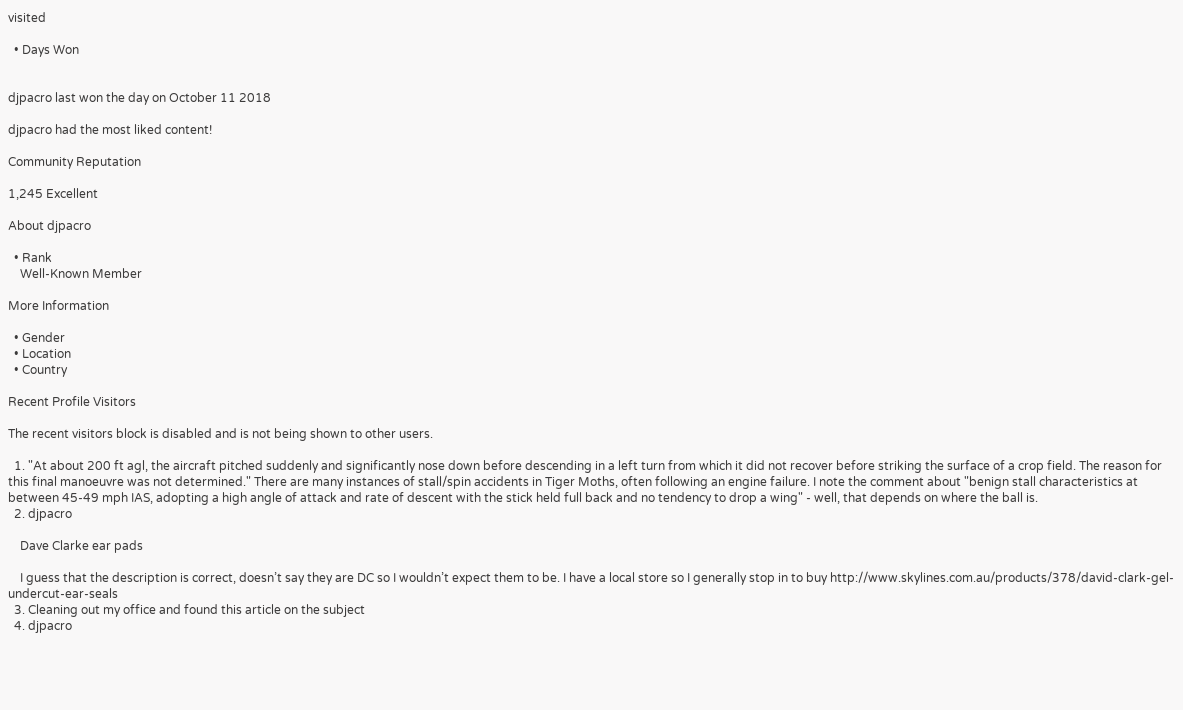visited

  • Days Won


djpacro last won the day on October 11 2018

djpacro had the most liked content!

Community Reputation

1,245 Excellent

About djpacro

  • Rank
    Well-Known Member

More Information

  • Gender
  • Location
  • Country

Recent Profile Visitors

The recent visitors block is disabled and is not being shown to other users.

  1. "At about 200 ft agl, the aircraft pitched suddenly and significantly nose down before descending in a left turn from which it did not recover before striking the surface of a crop field. The reason for this final manoeuvre was not determined." There are many instances of stall/spin accidents in Tiger Moths, often following an engine failure. I note the comment about "benign stall characteristics at between 45-49 mph IAS, adopting a high angle of attack and rate of descent with the stick held full back and no tendency to drop a wing" - well, that depends on where the ball is.
  2. djpacro

    Dave Clarke ear pads

    I guess that the description is correct, doesn’t say they are DC so I wouldn’t expect them to be. I have a local store so I generally stop in to buy http://www.skylines.com.au/products/378/david-clark-gel-undercut-ear-seals
  3. Cleaning out my office and found this article on the subject
  4. djpacro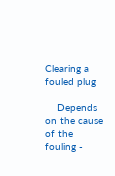Clearing a fouled plug

    Depends on the cause of the fouling -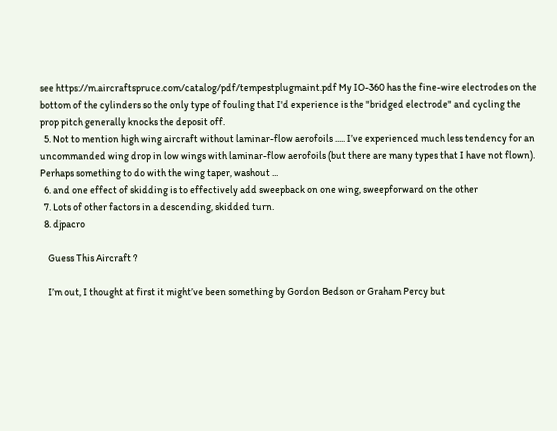see https://m.aircraftspruce.com/catalog/pdf/tempestplugmaint.pdf My IO-360 has the fine-wire electrodes on the bottom of the cylinders so the only type of fouling that I'd experience is the "bridged electrode" and cycling the prop pitch generally knocks the deposit off.
  5. Not to mention high wing aircraft without laminar-flow aerofoils ..... I’ve experienced much less tendency for an uncommanded wing drop in low wings with laminar-flow aerofoils (but there are many types that I have not flown). Perhaps something to do with the wing taper, washout ...
  6. and one effect of skidding is to effectively add sweepback on one wing, sweepforward on the other
  7. Lots of other factors in a descending, skidded turn.
  8. djpacro

    Guess This Aircraft ?

    I’m out, I thought at first it might’ve been something by Gordon Bedson or Graham Percy but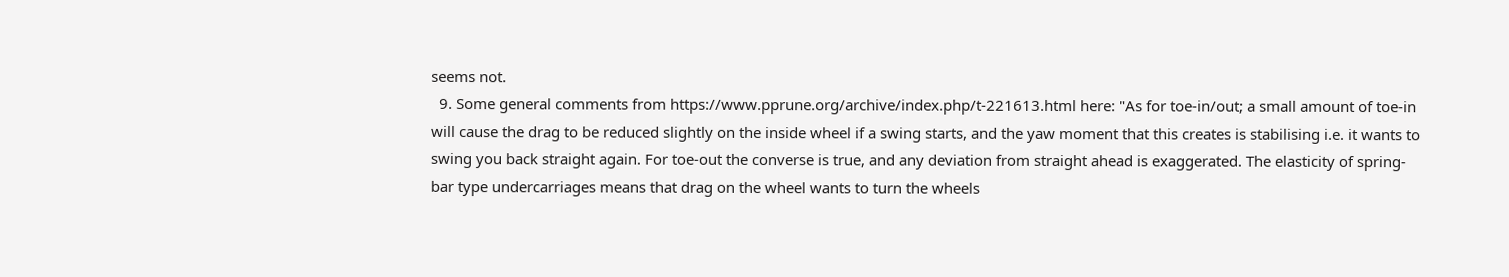seems not.
  9. Some general comments from https://www.pprune.org/archive/index.php/t-221613.html here: "As for toe-in/out; a small amount of toe-in will cause the drag to be reduced slightly on the inside wheel if a swing starts, and the yaw moment that this creates is stabilising i.e. it wants to swing you back straight again. For toe-out the converse is true, and any deviation from straight ahead is exaggerated. The elasticity of spring-bar type undercarriages means that drag on the wheel wants to turn the wheels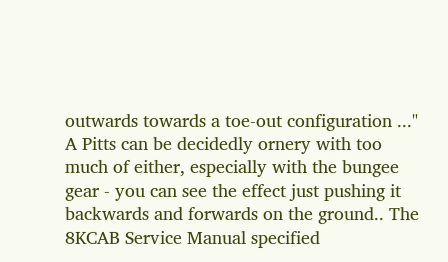outwards towards a toe-out configuration ..." A Pitts can be decidedly ornery with too much of either, especially with the bungee gear - you can see the effect just pushing it backwards and forwards on the ground.. The 8KCAB Service Manual specified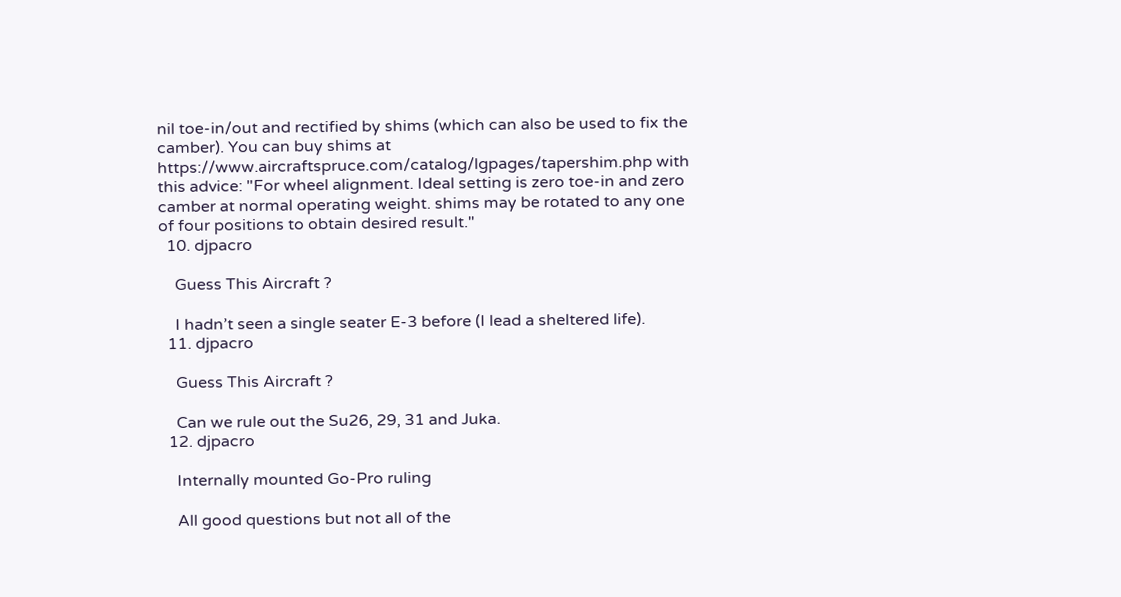nil toe-in/out and rectified by shims (which can also be used to fix the camber). You can buy shims at https://www.aircraftspruce.com/catalog/lgpages/tapershim.php with this advice: "For wheel alignment. Ideal setting is zero toe-in and zero camber at normal operating weight. shims may be rotated to any one of four positions to obtain desired result."
  10. djpacro

    Guess This Aircraft ?

    I hadn’t seen a single seater E-3 before (I lead a sheltered life).
  11. djpacro

    Guess This Aircraft ?

    Can we rule out the Su26, 29, 31 and Juka.
  12. djpacro

    Internally mounted Go-Pro ruling

    All good questions but not all of the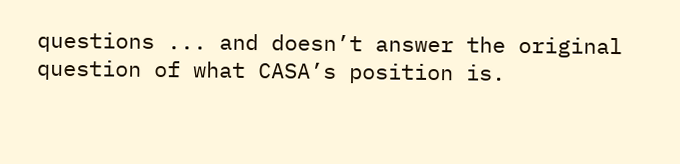questions ... and doesn’t answer the original question of what CASA’s position is.